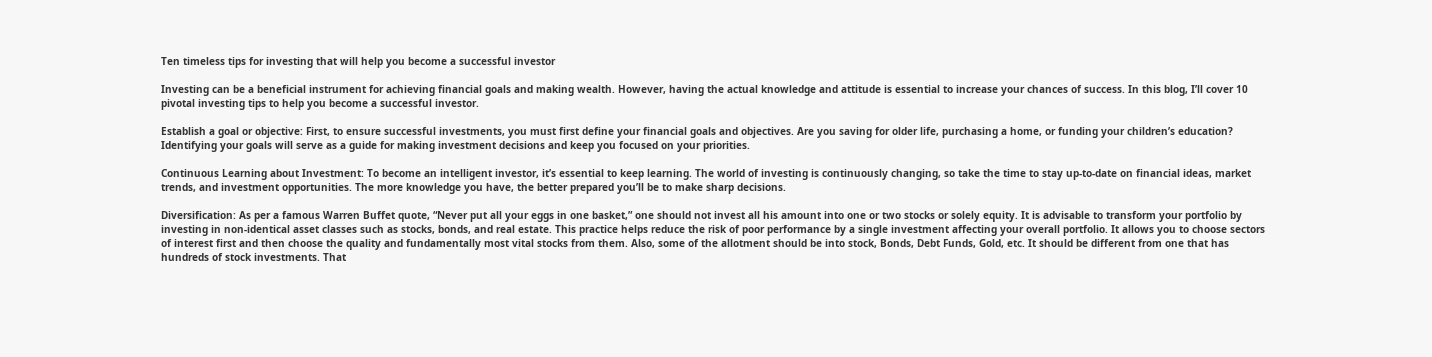Ten timeless tips for investing that will help you become a successful investor

Investing can be a beneficial instrument for achieving financial goals and making wealth. However, having the actual knowledge and attitude is essential to increase your chances of success. In this blog, I’ll cover 10 pivotal investing tips to help you become a successful investor.

Establish a goal or objective: First, to ensure successful investments, you must first define your financial goals and objectives. Are you saving for older life, purchasing a home, or funding your children’s education? Identifying your goals will serve as a guide for making investment decisions and keep you focused on your priorities.

Continuous Learning about Investment: To become an intelligent investor, it’s essential to keep learning. The world of investing is continuously changing, so take the time to stay up-to-date on financial ideas, market trends, and investment opportunities. The more knowledge you have, the better prepared you’ll be to make sharp decisions.

Diversification: As per a famous Warren Buffet quote, “Never put all your eggs in one basket,” one should not invest all his amount into one or two stocks or solely equity. It is advisable to transform your portfolio by investing in non-identical asset classes such as stocks, bonds, and real estate. This practice helps reduce the risk of poor performance by a single investment affecting your overall portfolio. It allows you to choose sectors of interest first and then choose the quality and fundamentally most vital stocks from them. Also, some of the allotment should be into stock, Bonds, Debt Funds, Gold, etc. It should be different from one that has hundreds of stock investments. That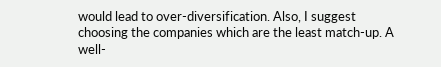would lead to over-diversification. Also, I suggest choosing the companies which are the least match-up. A well-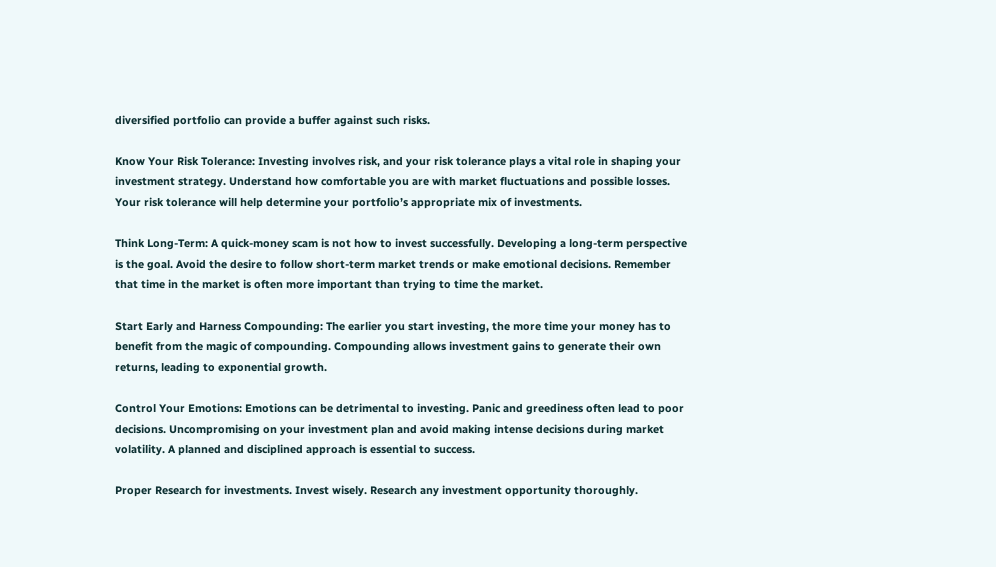diversified portfolio can provide a buffer against such risks.

Know Your Risk Tolerance: Investing involves risk, and your risk tolerance plays a vital role in shaping your investment strategy. Understand how comfortable you are with market fluctuations and possible losses. Your risk tolerance will help determine your portfolio’s appropriate mix of investments.

Think Long-Term: A quick-money scam is not how to invest successfully. Developing a long-term perspective is the goal. Avoid the desire to follow short-term market trends or make emotional decisions. Remember that time in the market is often more important than trying to time the market.

Start Early and Harness Compounding: The earlier you start investing, the more time your money has to benefit from the magic of compounding. Compounding allows investment gains to generate their own returns, leading to exponential growth.

Control Your Emotions: Emotions can be detrimental to investing. Panic and greediness often lead to poor decisions. Uncompromising on your investment plan and avoid making intense decisions during market volatility. A planned and disciplined approach is essential to success.

Proper Research for investments. Invest wisely. Research any investment opportunity thoroughly.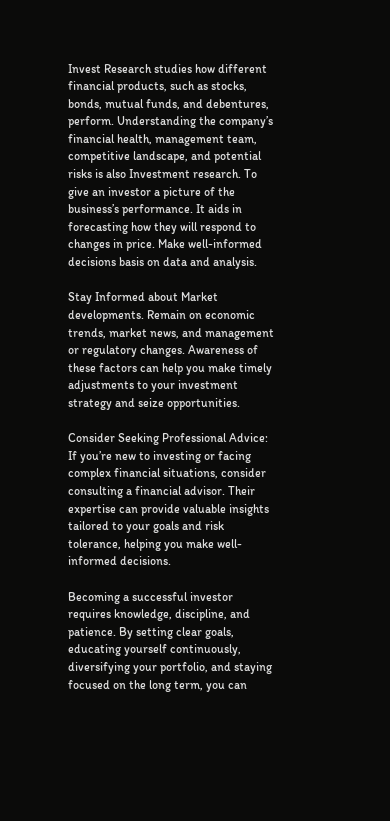Invest Research studies how different financial products, such as stocks, bonds, mutual funds, and debentures, perform. Understanding the company’s financial health, management team, competitive landscape, and potential risks is also Investment research. To give an investor a picture of the business’s performance. It aids in forecasting how they will respond to changes in price. Make well-informed decisions basis on data and analysis.

Stay Informed about Market developments. Remain on economic trends, market news, and management or regulatory changes. Awareness of these factors can help you make timely adjustments to your investment strategy and seize opportunities.

Consider Seeking Professional Advice: If you’re new to investing or facing complex financial situations, consider consulting a financial advisor. Their expertise can provide valuable insights tailored to your goals and risk tolerance, helping you make well-informed decisions.

Becoming a successful investor requires knowledge, discipline, and patience. By setting clear goals, educating yourself continuously, diversifying your portfolio, and staying focused on the long term, you can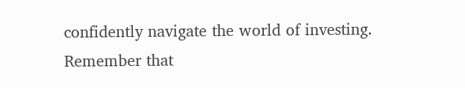confidently navigate the world of investing. Remember that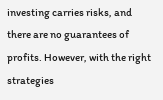investing carries risks, and there are no guarantees of profits. However, with the right strategies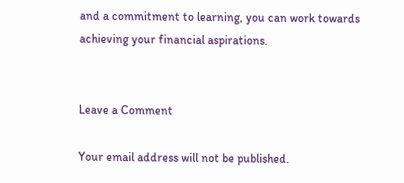and a commitment to learning, you can work towards achieving your financial aspirations.


Leave a Comment

Your email address will not be published.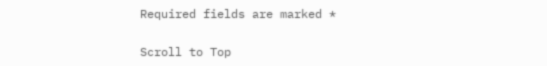Required fields are marked *

Scroll to Top